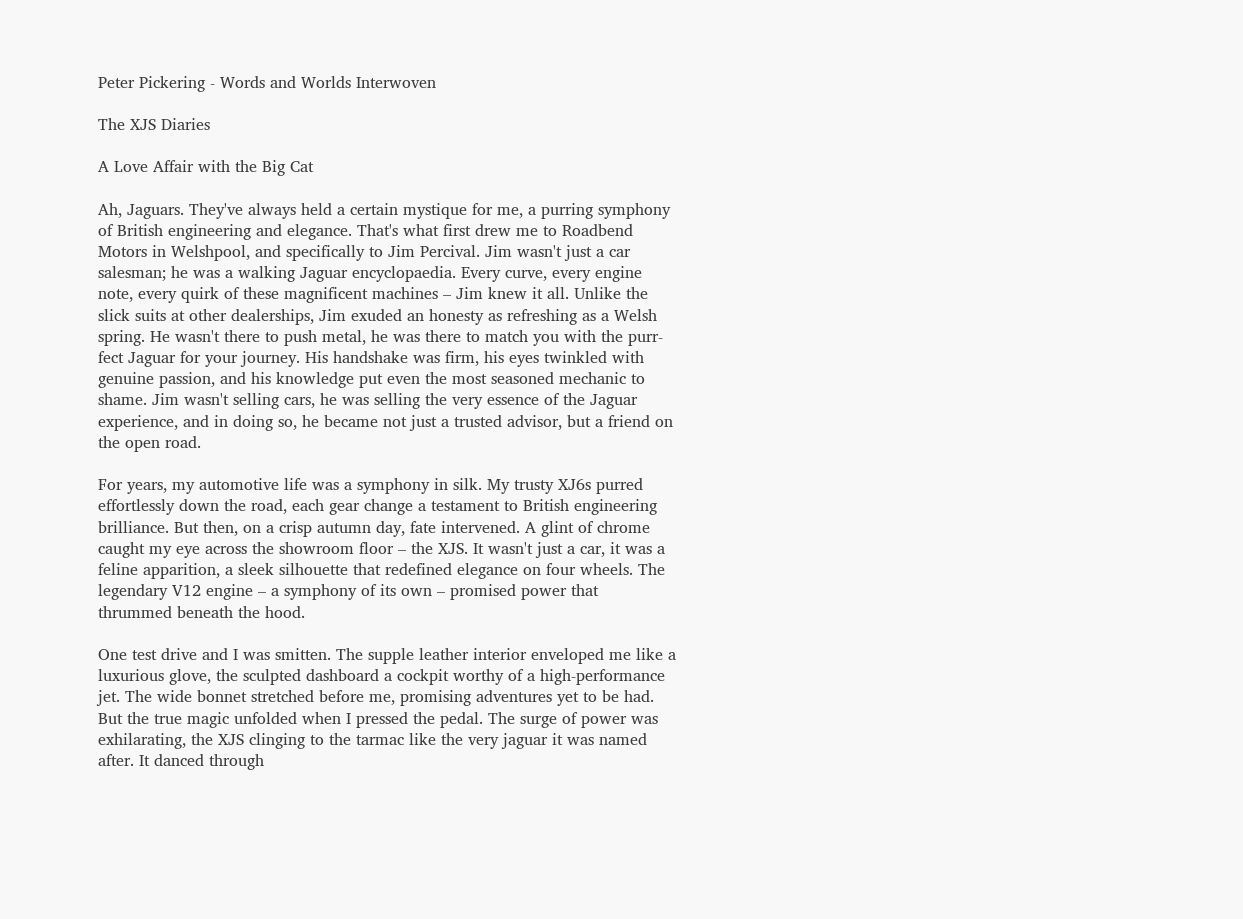Peter Pickering - Words and Worlds Interwoven

The XJS Diaries

A Love Affair with the Big Cat

Ah, Jaguars. They've always held a certain mystique for me, a purring symphony of British engineering and elegance. That's what first drew me to Roadbend Motors in Welshpool, and specifically to Jim Percival. Jim wasn't just a car salesman; he was a walking Jaguar encyclopaedia. Every curve, every engine note, every quirk of these magnificent machines – Jim knew it all. Unlike the slick suits at other dealerships, Jim exuded an honesty as refreshing as a Welsh spring. He wasn't there to push metal, he was there to match you with the purr-fect Jaguar for your journey. His handshake was firm, his eyes twinkled with genuine passion, and his knowledge put even the most seasoned mechanic to shame. Jim wasn't selling cars, he was selling the very essence of the Jaguar experience, and in doing so, he became not just a trusted advisor, but a friend on the open road.

For years, my automotive life was a symphony in silk. My trusty XJ6s purred effortlessly down the road, each gear change a testament to British engineering brilliance. But then, on a crisp autumn day, fate intervened. A glint of chrome caught my eye across the showroom floor – the XJS. It wasn't just a car, it was a feline apparition, a sleek silhouette that redefined elegance on four wheels. The legendary V12 engine – a symphony of its own – promised power that thrummed beneath the hood.

One test drive and I was smitten. The supple leather interior enveloped me like a luxurious glove, the sculpted dashboard a cockpit worthy of a high-performance jet. The wide bonnet stretched before me, promising adventures yet to be had. But the true magic unfolded when I pressed the pedal. The surge of power was exhilarating, the XJS clinging to the tarmac like the very jaguar it was named after. It danced through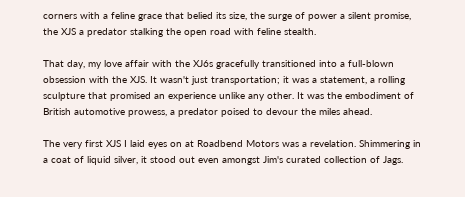corners with a feline grace that belied its size, the surge of power a silent promise, the XJS a predator stalking the open road with feline stealth.

That day, my love affair with the XJ6s gracefully transitioned into a full-blown obsession with the XJS. It wasn't just transportation; it was a statement, a rolling sculpture that promised an experience unlike any other. It was the embodiment of British automotive prowess, a predator poised to devour the miles ahead.

The very first XJS I laid eyes on at Roadbend Motors was a revelation. Shimmering in a coat of liquid silver, it stood out even amongst Jim's curated collection of Jags.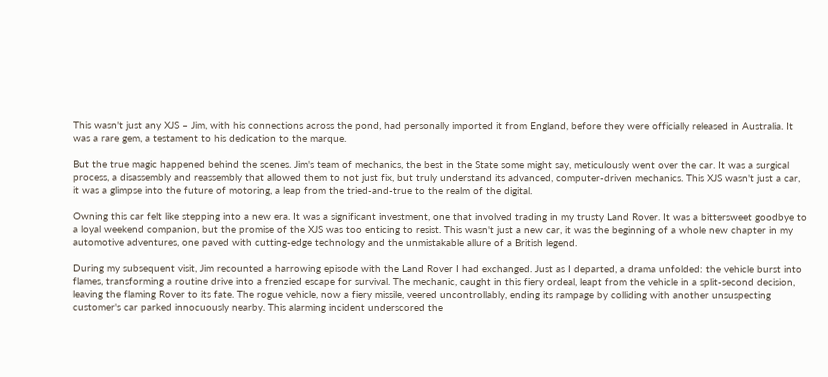This wasn't just any XJS – Jim, with his connections across the pond, had personally imported it from England, before they were officially released in Australia. It was a rare gem, a testament to his dedication to the marque.

But the true magic happened behind the scenes. Jim's team of mechanics, the best in the State some might say, meticulously went over the car. It was a surgical process, a disassembly and reassembly that allowed them to not just fix, but truly understand its advanced, computer-driven mechanics. This XJS wasn't just a car, it was a glimpse into the future of motoring, a leap from the tried-and-true to the realm of the digital.

Owning this car felt like stepping into a new era. It was a significant investment, one that involved trading in my trusty Land Rover. It was a bittersweet goodbye to a loyal weekend companion, but the promise of the XJS was too enticing to resist. This wasn't just a new car, it was the beginning of a whole new chapter in my automotive adventures, one paved with cutting-edge technology and the unmistakable allure of a British legend.

During my subsequent visit, Jim recounted a harrowing episode with the Land Rover I had exchanged. Just as I departed, a drama unfolded: the vehicle burst into flames, transforming a routine drive into a frenzied escape for survival. The mechanic, caught in this fiery ordeal, leapt from the vehicle in a split-second decision, leaving the flaming Rover to its fate. The rogue vehicle, now a fiery missile, veered uncontrollably, ending its rampage by colliding with another unsuspecting customer's car parked innocuously nearby. This alarming incident underscored the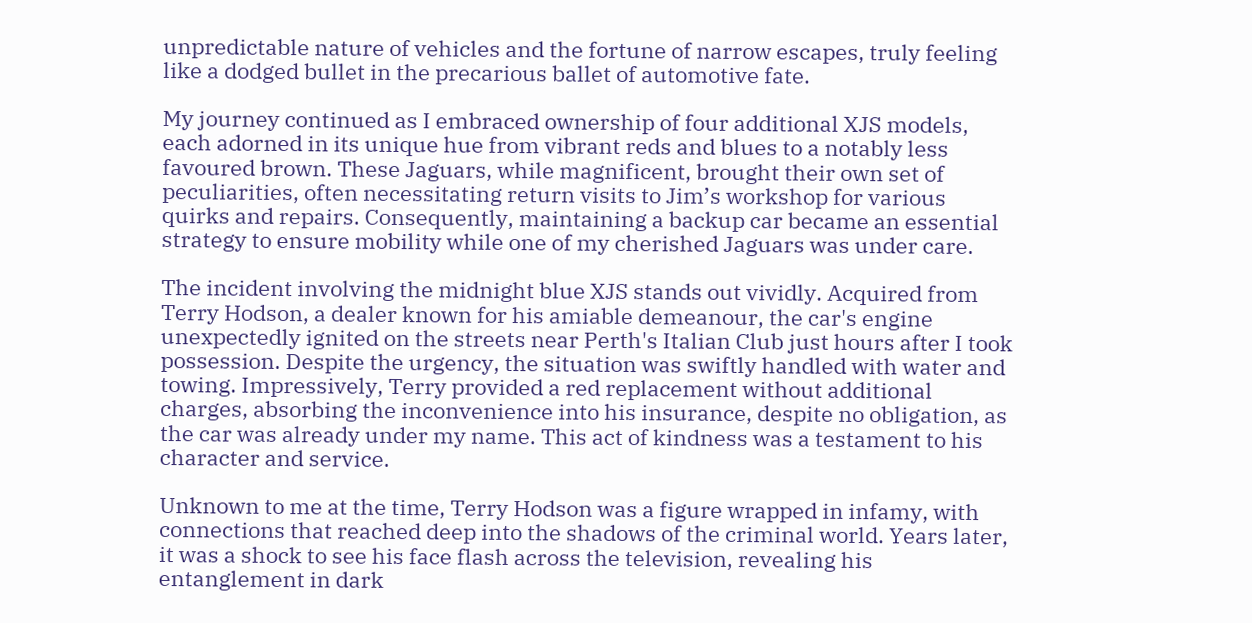unpredictable nature of vehicles and the fortune of narrow escapes, truly feeling like a dodged bullet in the precarious ballet of automotive fate.

My journey continued as I embraced ownership of four additional XJS models, each adorned in its unique hue from vibrant reds and blues to a notably less favoured brown. These Jaguars, while magnificent, brought their own set of peculiarities, often necessitating return visits to Jim’s workshop for various quirks and repairs. Consequently, maintaining a backup car became an essential strategy to ensure mobility while one of my cherished Jaguars was under care.

The incident involving the midnight blue XJS stands out vividly. Acquired from Terry Hodson, a dealer known for his amiable demeanour, the car's engine unexpectedly ignited on the streets near Perth's Italian Club just hours after I took possession. Despite the urgency, the situation was swiftly handled with water and towing. Impressively, Terry provided a red replacement without additional charges, absorbing the inconvenience into his insurance, despite no obligation, as the car was already under my name. This act of kindness was a testament to his character and service.

Unknown to me at the time, Terry Hodson was a figure wrapped in infamy, with connections that reached deep into the shadows of the criminal world. Years later, it was a shock to see his face flash across the television, revealing his entanglement in dark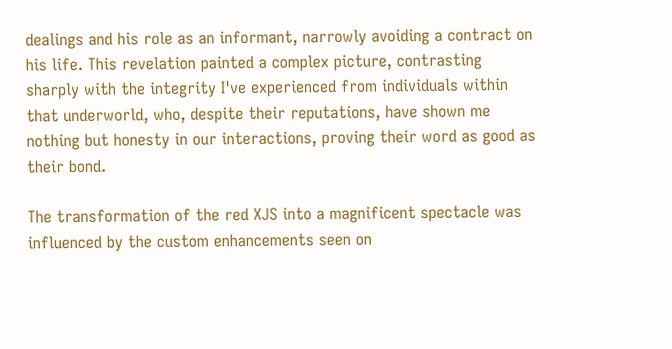dealings and his role as an informant, narrowly avoiding a contract on his life. This revelation painted a complex picture, contrasting sharply with the integrity I've experienced from individuals within that underworld, who, despite their reputations, have shown me nothing but honesty in our interactions, proving their word as good as their bond.

The transformation of the red XJS into a magnificent spectacle was influenced by the custom enhancements seen on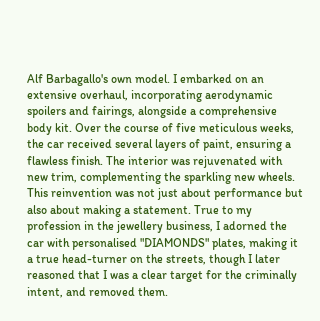Alf Barbagallo's own model. I embarked on an extensive overhaul, incorporating aerodynamic spoilers and fairings, alongside a comprehensive body kit. Over the course of five meticulous weeks, the car received several layers of paint, ensuring a flawless finish. The interior was rejuvenated with new trim, complementing the sparkling new wheels. This reinvention was not just about performance but also about making a statement. True to my profession in the jewellery business, I adorned the car with personalised "DIAMONDS" plates, making it a true head-turner on the streets, though I later reasoned that I was a clear target for the criminally intent, and removed them.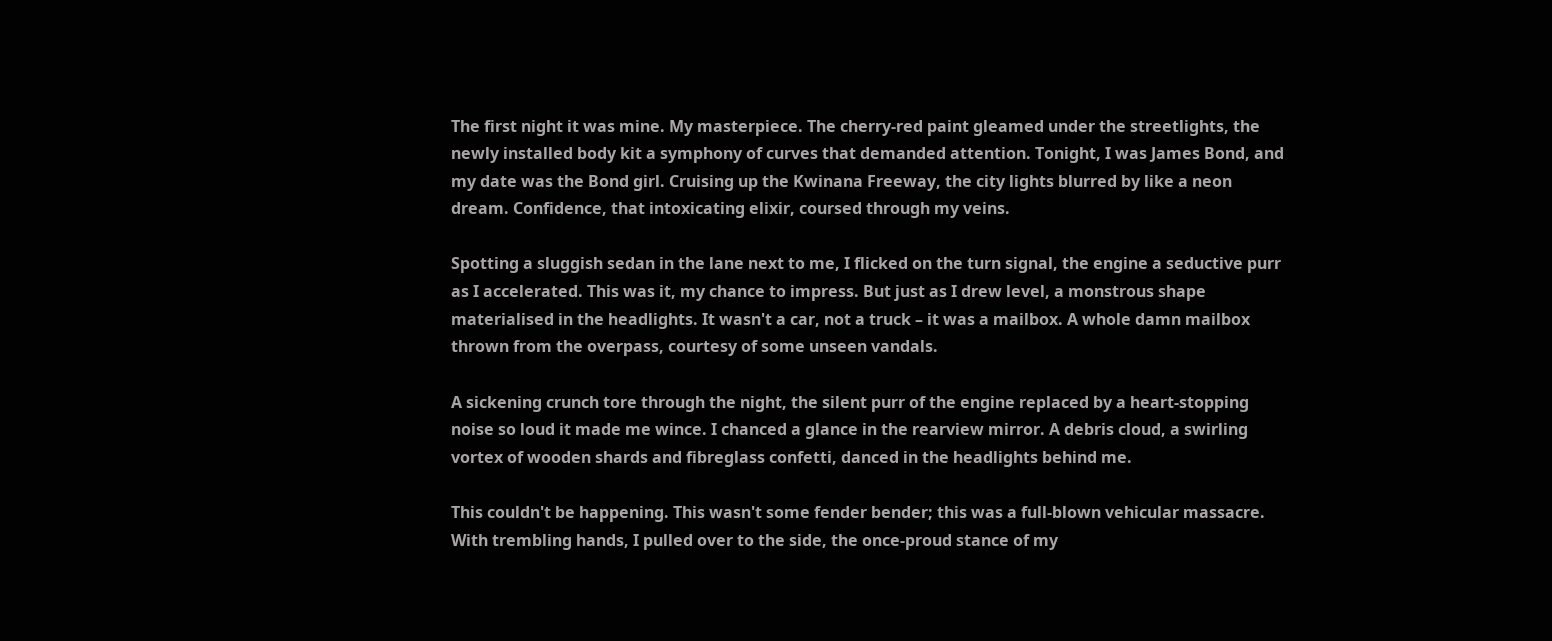The first night it was mine. My masterpiece. The cherry-red paint gleamed under the streetlights, the newly installed body kit a symphony of curves that demanded attention. Tonight, I was James Bond, and my date was the Bond girl. Cruising up the Kwinana Freeway, the city lights blurred by like a neon dream. Confidence, that intoxicating elixir, coursed through my veins.

Spotting a sluggish sedan in the lane next to me, I flicked on the turn signal, the engine a seductive purr as I accelerated. This was it, my chance to impress. But just as I drew level, a monstrous shape materialised in the headlights. It wasn't a car, not a truck – it was a mailbox. A whole damn mailbox thrown from the overpass, courtesy of some unseen vandals.

A sickening crunch tore through the night, the silent purr of the engine replaced by a heart-stopping noise so loud it made me wince. I chanced a glance in the rearview mirror. A debris cloud, a swirling vortex of wooden shards and fibreglass confetti, danced in the headlights behind me.

This couldn't be happening. This wasn't some fender bender; this was a full-blown vehicular massacre. With trembling hands, I pulled over to the side, the once-proud stance of my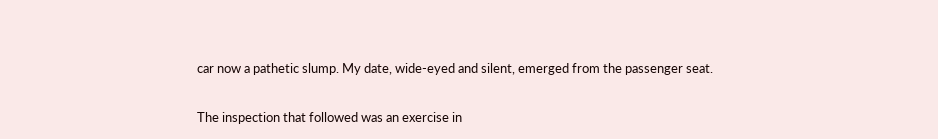car now a pathetic slump. My date, wide-eyed and silent, emerged from the passenger seat.

The inspection that followed was an exercise in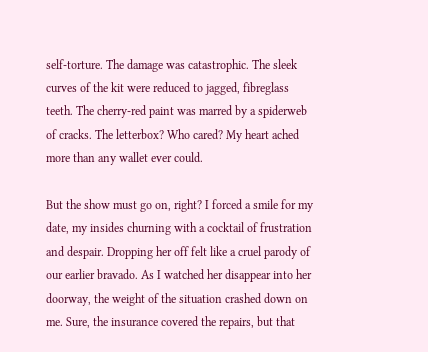self-torture. The damage was catastrophic. The sleek curves of the kit were reduced to jagged, fibreglass teeth. The cherry-red paint was marred by a spiderweb of cracks. The letterbox? Who cared? My heart ached more than any wallet ever could.

But the show must go on, right? I forced a smile for my date, my insides churning with a cocktail of frustration and despair. Dropping her off felt like a cruel parody of our earlier bravado. As I watched her disappear into her doorway, the weight of the situation crashed down on me. Sure, the insurance covered the repairs, but that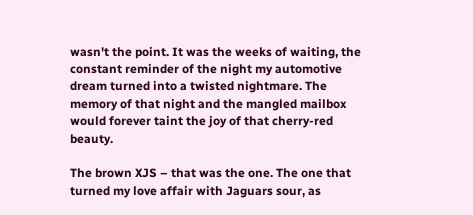wasn't the point. It was the weeks of waiting, the constant reminder of the night my automotive dream turned into a twisted nightmare. The memory of that night and the mangled mailbox would forever taint the joy of that cherry-red beauty.

The brown XJS – that was the one. The one that turned my love affair with Jaguars sour, as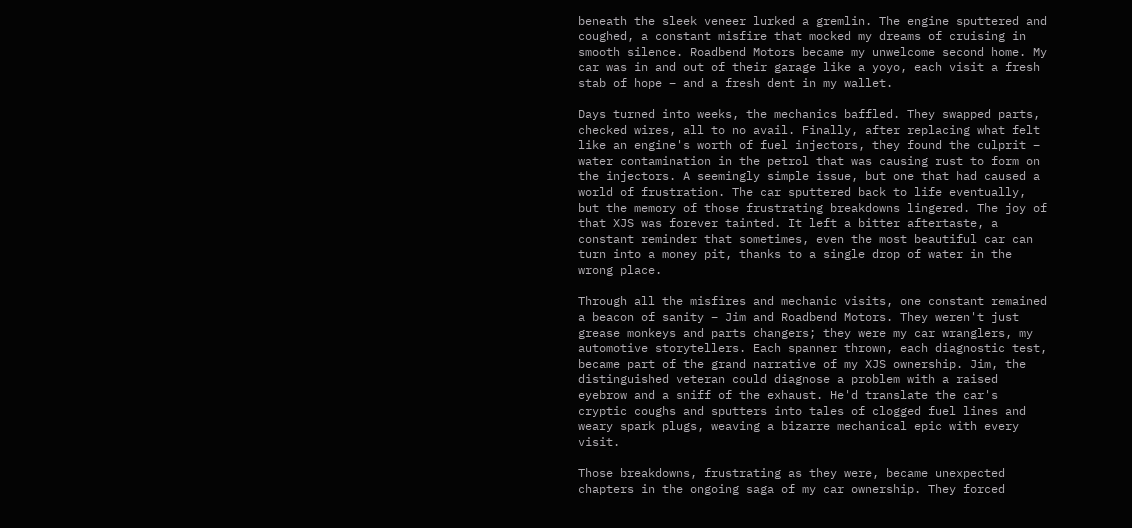beneath the sleek veneer lurked a gremlin. The engine sputtered and coughed, a constant misfire that mocked my dreams of cruising in smooth silence. Roadbend Motors became my unwelcome second home. My car was in and out of their garage like a yoyo, each visit a fresh stab of hope – and a fresh dent in my wallet.

Days turned into weeks, the mechanics baffled. They swapped parts, checked wires, all to no avail. Finally, after replacing what felt like an engine's worth of fuel injectors, they found the culprit – water contamination in the petrol that was causing rust to form on the injectors. A seemingly simple issue, but one that had caused a world of frustration. The car sputtered back to life eventually, but the memory of those frustrating breakdowns lingered. The joy of that XJS was forever tainted. It left a bitter aftertaste, a constant reminder that sometimes, even the most beautiful car can turn into a money pit, thanks to a single drop of water in the wrong place.

Through all the misfires and mechanic visits, one constant remained a beacon of sanity – Jim and Roadbend Motors. They weren't just grease monkeys and parts changers; they were my car wranglers, my automotive storytellers. Each spanner thrown, each diagnostic test, became part of the grand narrative of my XJS ownership. Jim, the distinguished veteran could diagnose a problem with a raised eyebrow and a sniff of the exhaust. He'd translate the car's cryptic coughs and sputters into tales of clogged fuel lines and weary spark plugs, weaving a bizarre mechanical epic with every visit.

Those breakdowns, frustrating as they were, became unexpected chapters in the ongoing saga of my car ownership. They forced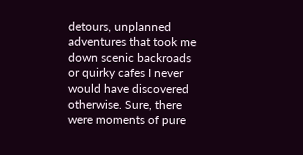detours, unplanned adventures that took me down scenic backroads or quirky cafes I never would have discovered otherwise. Sure, there were moments of pure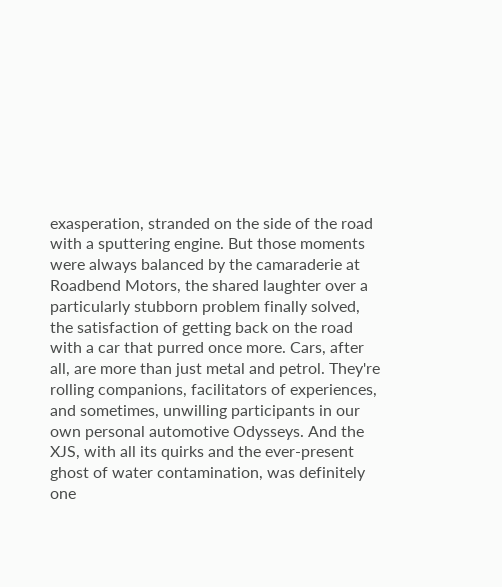exasperation, stranded on the side of the road with a sputtering engine. But those moments were always balanced by the camaraderie at Roadbend Motors, the shared laughter over a particularly stubborn problem finally solved, the satisfaction of getting back on the road with a car that purred once more. Cars, after all, are more than just metal and petrol. They're rolling companions, facilitators of experiences, and sometimes, unwilling participants in our own personal automotive Odysseys. And the XJS, with all its quirks and the ever-present ghost of water contamination, was definitely one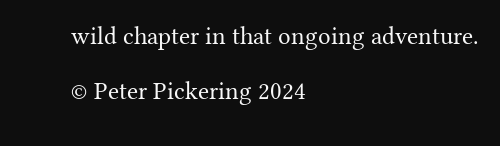wild chapter in that ongoing adventure.

© Peter Pickering 2024